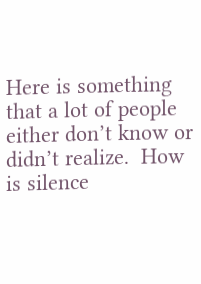Here is something that a lot of people either don’t know or didn’t realize.  How is silence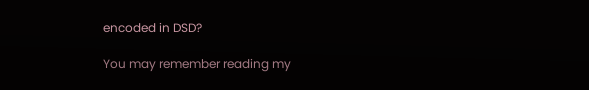encoded in DSD?

You may remember reading my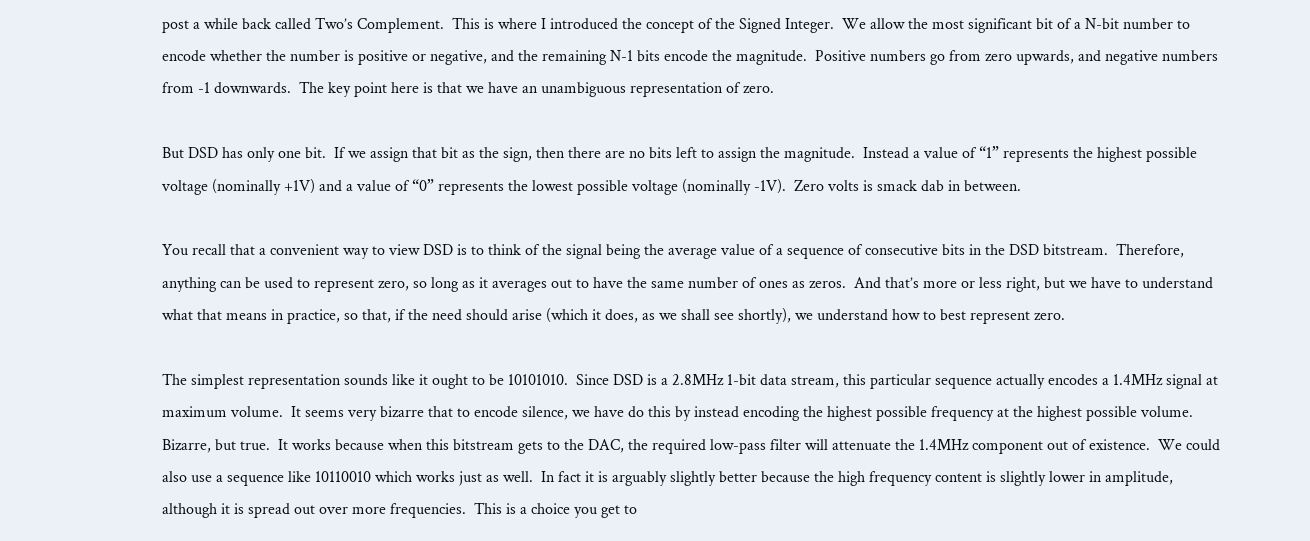post a while back called Two’s Complement.  This is where I introduced the concept of the Signed Integer.  We allow the most significant bit of a N-bit number to encode whether the number is positive or negative, and the remaining N-1 bits encode the magnitude.  Positive numbers go from zero upwards, and negative numbers from -1 downwards.  The key point here is that we have an unambiguous representation of zero.

But DSD has only one bit.  If we assign that bit as the sign, then there are no bits left to assign the magnitude.  Instead a value of “1” represents the highest possible voltage (nominally +1V) and a value of “0” represents the lowest possible voltage (nominally -1V).  Zero volts is smack dab in between.

You recall that a convenient way to view DSD is to think of the signal being the average value of a sequence of consecutive bits in the DSD bitstream.  Therefore, anything can be used to represent zero, so long as it averages out to have the same number of ones as zeros.  And that’s more or less right, but we have to understand what that means in practice, so that, if the need should arise (which it does, as we shall see shortly), we understand how to best represent zero.

The simplest representation sounds like it ought to be 10101010.  Since DSD is a 2.8MHz 1-bit data stream, this particular sequence actually encodes a 1.4MHz signal at maximum volume.  It seems very bizarre that to encode silence, we have do this by instead encoding the highest possible frequency at the highest possible volume.  Bizarre, but true.  It works because when this bitstream gets to the DAC, the required low-pass filter will attenuate the 1.4MHz component out of existence.  We could also use a sequence like 10110010 which works just as well.  In fact it is arguably slightly better because the high frequency content is slightly lower in amplitude, although it is spread out over more frequencies.  This is a choice you get to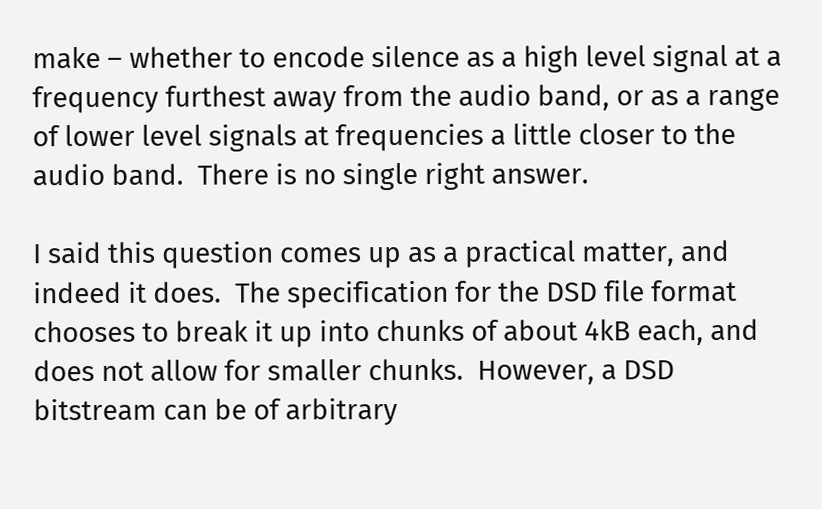make – whether to encode silence as a high level signal at a frequency furthest away from the audio band, or as a range of lower level signals at frequencies a little closer to the audio band.  There is no single right answer.

I said this question comes up as a practical matter, and indeed it does.  The specification for the DSD file format chooses to break it up into chunks of about 4kB each, and does not allow for smaller chunks.  However, a DSD bitstream can be of arbitrary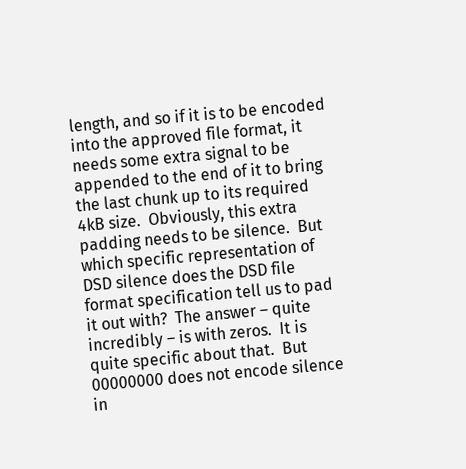length, and so if it is to be encoded into the approved file format, it needs some extra signal to be appended to the end of it to bring the last chunk up to its required 4kB size.  Obviously, this extra padding needs to be silence.  But which specific representation of DSD silence does the DSD file format specification tell us to pad it out with?  The answer – quite incredibly – is with zeros.  It is quite specific about that.  But 00000000 does not encode silence in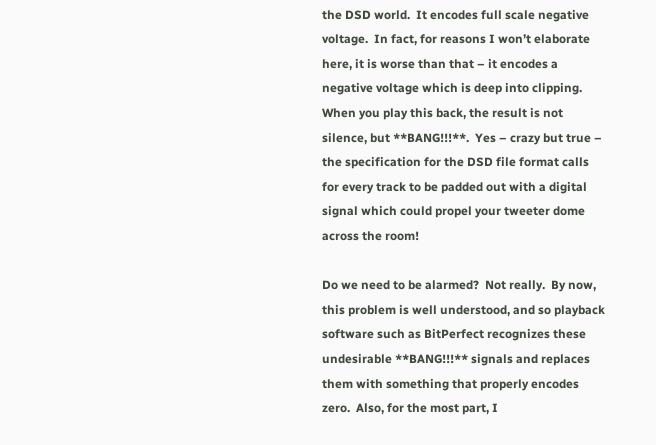the DSD world.  It encodes full scale negative voltage.  In fact, for reasons I won’t elaborate here, it is worse than that – it encodes a negative voltage which is deep into clipping.  When you play this back, the result is not silence, but **BANG!!!**.  Yes – crazy but true – the specification for the DSD file format calls for every track to be padded out with a digital signal which could propel your tweeter dome across the room!

Do we need to be alarmed?  Not really.  By now, this problem is well understood, and so playback software such as BitPerfect recognizes these undesirable **BANG!!!** signals and replaces them with something that properly encodes zero.  Also, for the most part, I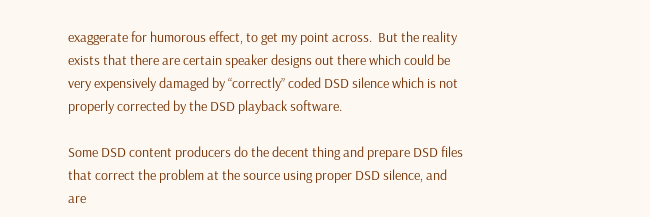exaggerate for humorous effect, to get my point across.  But the reality exists that there are certain speaker designs out there which could be very expensively damaged by “correctly” coded DSD silence which is not properly corrected by the DSD playback software.

Some DSD content producers do the decent thing and prepare DSD files that correct the problem at the source using proper DSD silence, and are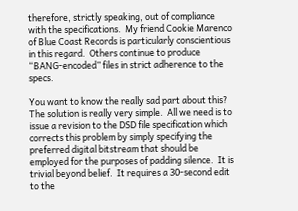therefore, strictly speaking, out of compliance with the specifications.  My friend Cookie Marenco of Blue Coast Records is particularly conscientious in this regard.  Others continue to produce “BANG-encoded” files in strict adherence to the specs.

You want to know the really sad part about this?  The solution is really very simple.  All we need is to issue a revision to the DSD file specification which corrects this problem by simply specifying the preferred digital bitstream that should be employed for the purposes of padding silence.  It is trivial beyond belief.  It requires a 30-second edit to the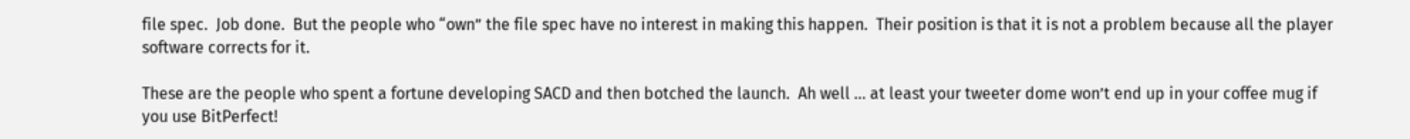file spec.  Job done.  But the people who “own” the file spec have no interest in making this happen.  Their position is that it is not a problem because all the player software corrects for it.

These are the people who spent a fortune developing SACD and then botched the launch.  Ah well … at least your tweeter dome won’t end up in your coffee mug if you use BitPerfect!